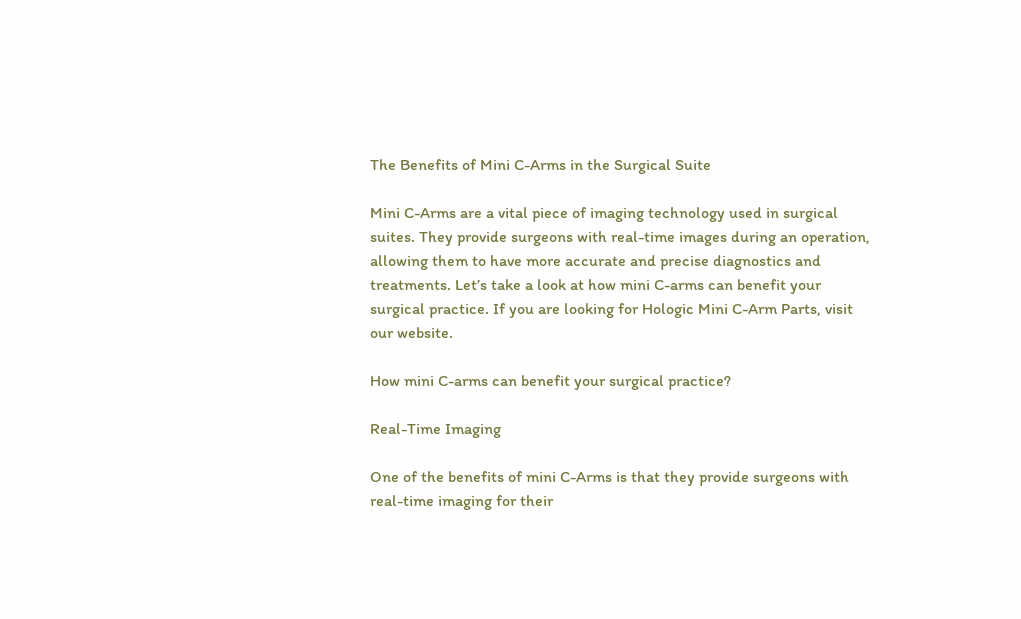The Benefits of Mini C-Arms in the Surgical Suite

Mini C-Arms are a vital piece of imaging technology used in surgical suites. They provide surgeons with real-time images during an operation, allowing them to have more accurate and precise diagnostics and treatments. Let’s take a look at how mini C-arms can benefit your surgical practice. If you are looking for Hologic Mini C-Arm Parts, visit our website.

How mini C-arms can benefit your surgical practice?

Real-Time Imaging

One of the benefits of mini C-Arms is that they provide surgeons with real-time imaging for their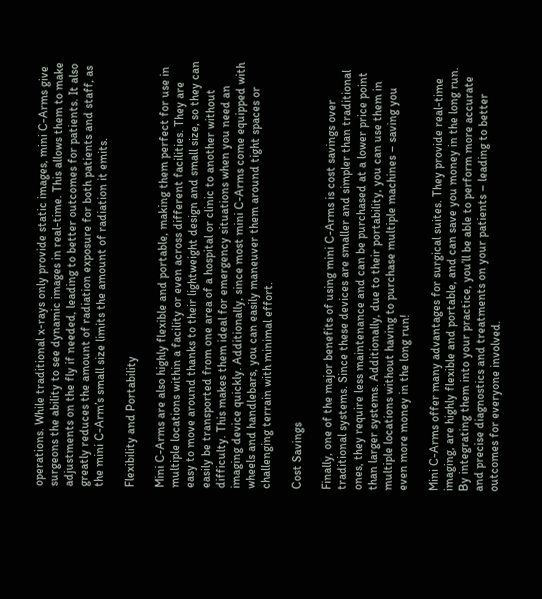operations. While traditional x-rays only provide static images, mini C-Arms give surgeons the ability to see dynamic images in real-time. This allows them to make adjustments on the fly if needed, leading to better outcomes for patients. It also greatly reduces the amount of radiation exposure for both patients and staff, as the mini C-Arm’s small size limits the amount of radiation it emits.

Flexibility and Portability

Mini C-Arms are also highly flexible and portable, making them perfect for use in multiple locations within a facility or even across different facilities. They are easy to move around thanks to their lightweight design and small size, so they can easily be transported from one area of a hospital or clinic to another without difficulty. This makes them ideal for emergency situations when you need an imaging device quickly. Additionally, since most mini C-Arms come equipped with wheels and handlebars, you can easily maneuver them around tight spaces or challenging terrain with minimal effort.

Cost Savings

Finally, one of the major benefits of using mini C-Arms is cost savings over traditional systems. Since these devices are smaller and simpler than traditional ones, they require less maintenance and can be purchased at a lower price point than larger systems. Additionally, due to their portability, you can use them in multiple locations without having to purchase multiple machines – saving you even more money in the long run!

Mini C-Arms offer many advantages for surgical suites. They provide real-time imaging, are highly flexible and portable, and can save you money in the long run. By integrating them into your practice, you’ll be able to perform more accurate and precise diagnostics and treatments on your patients – leading to better outcomes for everyone involved.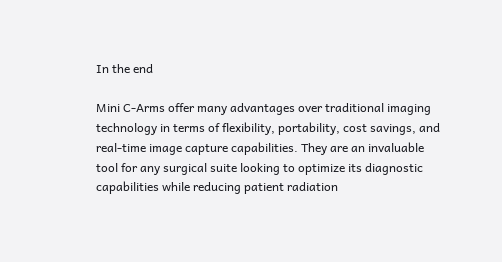In the end

Mini C-Arms offer many advantages over traditional imaging technology in terms of flexibility, portability, cost savings, and real-time image capture capabilities. They are an invaluable tool for any surgical suite looking to optimize its diagnostic capabilities while reducing patient radiation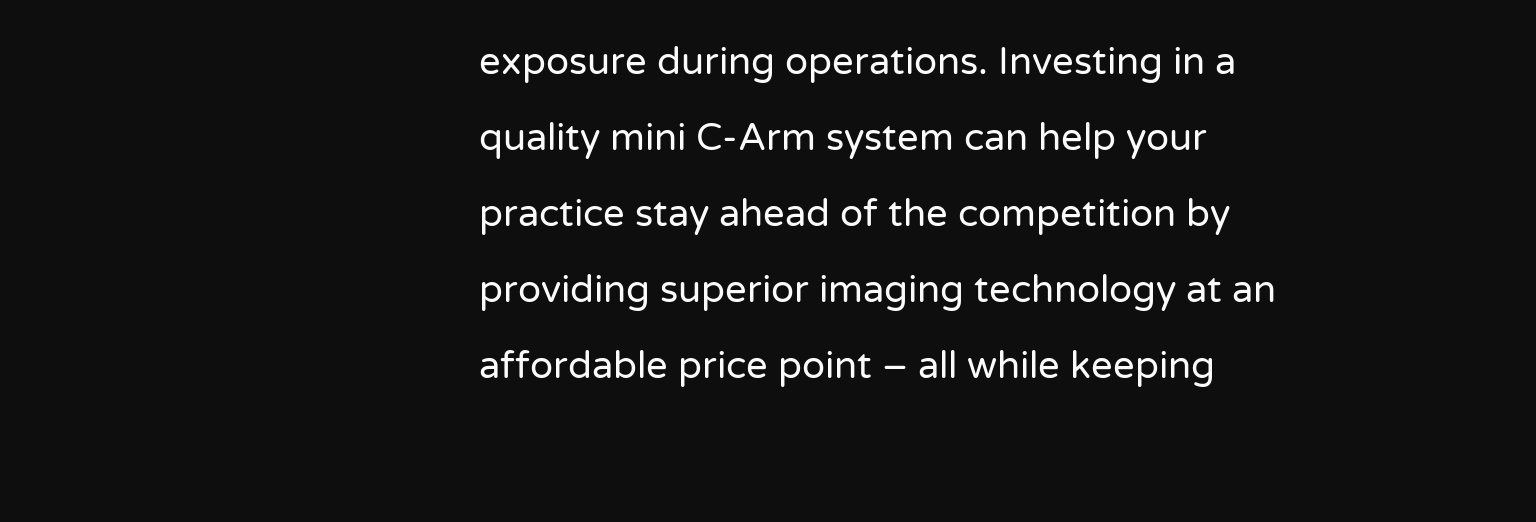exposure during operations. Investing in a quality mini C-Arm system can help your practice stay ahead of the competition by providing superior imaging technology at an affordable price point – all while keeping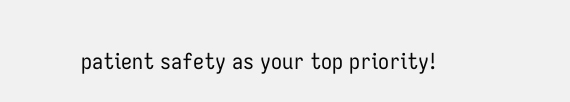patient safety as your top priority!